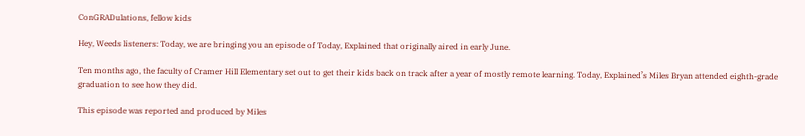ConGRADulations, fellow kids

Hey, Weeds listeners: Today, we are bringing you an episode of Today, Explained that originally aired in early June.

Ten months ago, the faculty of Cramer Hill Elementary set out to get their kids back on track after a year of mostly remote learning. Today, Explained’s Miles Bryan attended eighth-grade graduation to see how they did.

This episode was reported and produced by Miles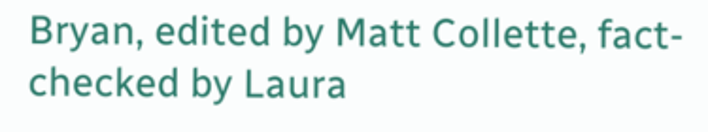Bryan, edited by Matt Collette, fact-checked by Laura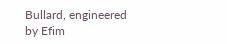Bullard, engineered by Efim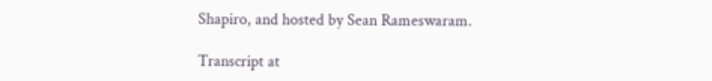Shapiro, and hosted by Sean Rameswaram.

Transcript at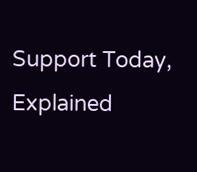Support Today, Explained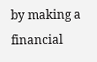by making a financial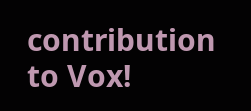contribution to Vox!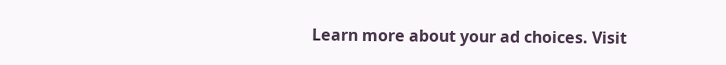Learn more about your ad choices. Visit